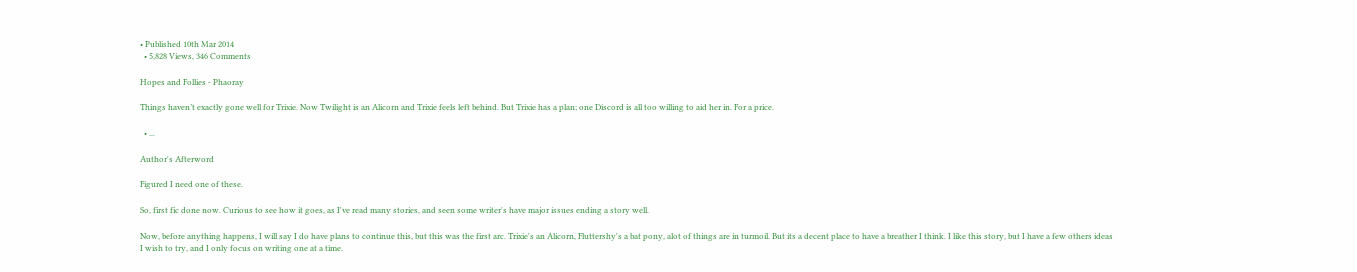• Published 10th Mar 2014
  • 5,828 Views, 346 Comments

Hopes and Follies - Phaoray

Things haven’t exactly gone well for Trixie. Now Twilight is an Alicorn and Trixie feels left behind. But Trixie has a plan; one Discord is all too willing to aid her in. For a price.

  • ...

Author's Afterword

Figured I need one of these.

So, first fic done now. Curious to see how it goes, as I've read many stories, and seen some writer's have major issues ending a story well.

Now, before anything happens, I will say I do have plans to continue this, but this was the first arc. Trixie's an Alicorn, Fluttershy's a bat pony, alot of things are in turmoil. But its a decent place to have a breather I think. I like this story, but I have a few others ideas I wish to try, and I only focus on writing one at a time.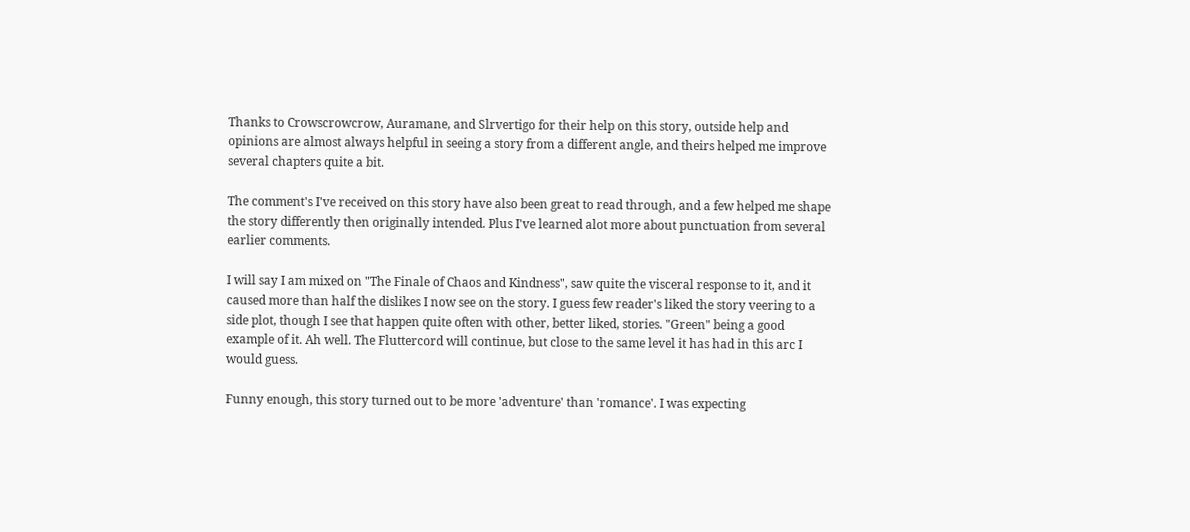Thanks to Crowscrowcrow, Auramane, and Slrvertigo for their help on this story, outside help and opinions are almost always helpful in seeing a story from a different angle, and theirs helped me improve several chapters quite a bit.

The comment's I've received on this story have also been great to read through, and a few helped me shape the story differently then originally intended. Plus I've learned alot more about punctuation from several earlier comments.

I will say I am mixed on "The Finale of Chaos and Kindness", saw quite the visceral response to it, and it caused more than half the dislikes I now see on the story. I guess few reader's liked the story veering to a side plot, though I see that happen quite often with other, better liked, stories. "Green" being a good example of it. Ah well. The Fluttercord will continue, but close to the same level it has had in this arc I would guess.

Funny enough, this story turned out to be more 'adventure' than 'romance'. I was expecting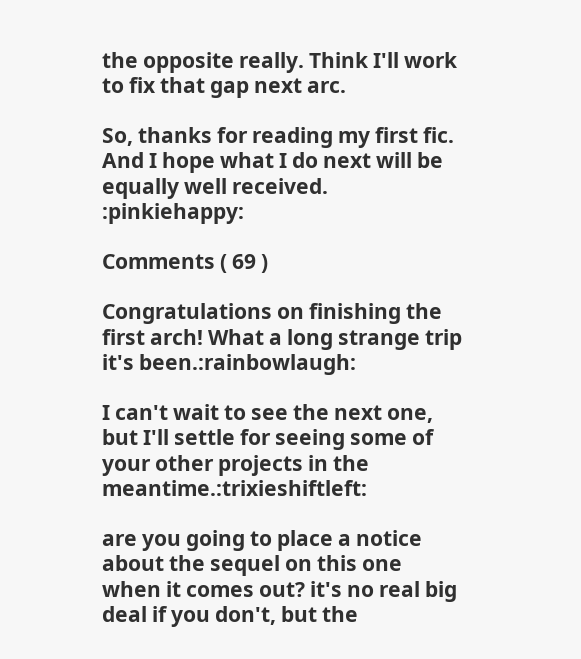the opposite really. Think I'll work to fix that gap next arc.

So, thanks for reading my first fic. And I hope what I do next will be equally well received. :pinkiehappy:

Comments ( 69 )

Congratulations on finishing the first arch! What a long strange trip it's been.:rainbowlaugh:

I can't wait to see the next one, but I'll settle for seeing some of your other projects in the meantime.:trixieshiftleft:

are you going to place a notice about the sequel on this one when it comes out? it's no real big deal if you don't, but the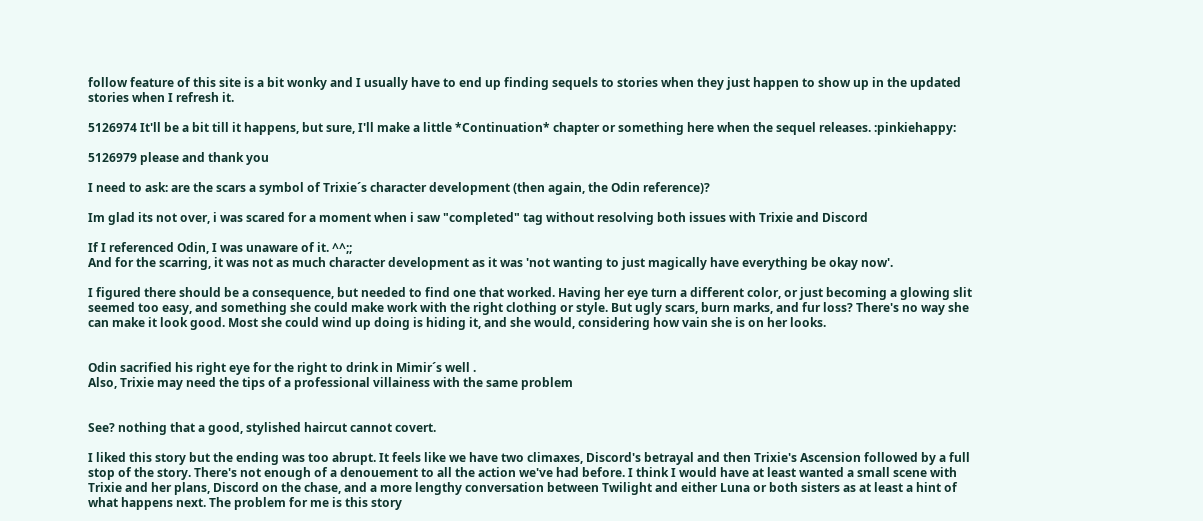follow feature of this site is a bit wonky and I usually have to end up finding sequels to stories when they just happen to show up in the updated stories when I refresh it.

5126974 It'll be a bit till it happens, but sure, I'll make a little *Continuation* chapter or something here when the sequel releases. :pinkiehappy:

5126979 please and thank you

I need to ask: are the scars a symbol of Trixie´s character development (then again, the Odin reference)?

Im glad its not over, i was scared for a moment when i saw "completed" tag without resolving both issues with Trixie and Discord

If I referenced Odin, I was unaware of it. ^^;;
And for the scarring, it was not as much character development as it was 'not wanting to just magically have everything be okay now'.

I figured there should be a consequence, but needed to find one that worked. Having her eye turn a different color, or just becoming a glowing slit seemed too easy, and something she could make work with the right clothing or style. But ugly scars, burn marks, and fur loss? There's no way she can make it look good. Most she could wind up doing is hiding it, and she would, considering how vain she is on her looks.


Odin sacrified his right eye for the right to drink in Mimir´s well .
Also, Trixie may need the tips of a professional villainess with the same problem


See? nothing that a good, stylished haircut cannot covert.

I liked this story but the ending was too abrupt. It feels like we have two climaxes, Discord's betrayal and then Trixie's Ascension followed by a full stop of the story. There's not enough of a denouement to all the action we've had before. I think I would have at least wanted a small scene with Trixie and her plans, Discord on the chase, and a more lengthy conversation between Twilight and either Luna or both sisters as at least a hint of what happens next. The problem for me is this story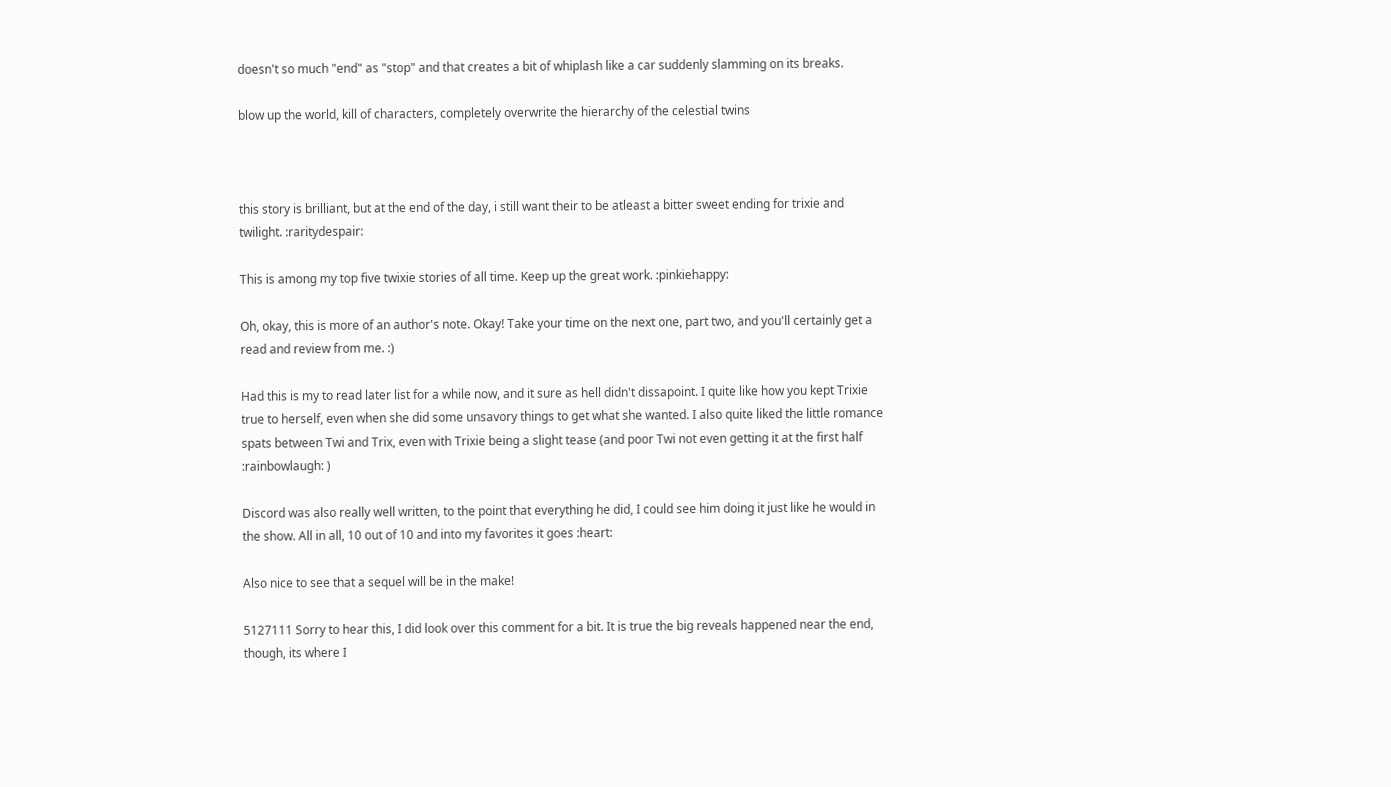doesn't so much "end" as "stop" and that creates a bit of whiplash like a car suddenly slamming on its breaks.

blow up the world, kill of characters, completely overwrite the hierarchy of the celestial twins



this story is brilliant, but at the end of the day, i still want their to be atleast a bitter sweet ending for trixie and twilight. :raritydespair:

This is among my top five twixie stories of all time. Keep up the great work. :pinkiehappy:

Oh, okay, this is more of an author's note. Okay! Take your time on the next one, part two, and you'll certainly get a read and review from me. :)

Had this is my to read later list for a while now, and it sure as hell didn't dissapoint. I quite like how you kept Trixie true to herself, even when she did some unsavory things to get what she wanted. I also quite liked the little romance spats between Twi and Trix, even with Trixie being a slight tease (and poor Twi not even getting it at the first half :rainbowlaugh: )

Discord was also really well written, to the point that everything he did, I could see him doing it just like he would in the show. All in all, 10 out of 10 and into my favorites it goes :heart:

Also nice to see that a sequel will be in the make!

5127111 Sorry to hear this, I did look over this comment for a bit. It is true the big reveals happened near the end, though, its where I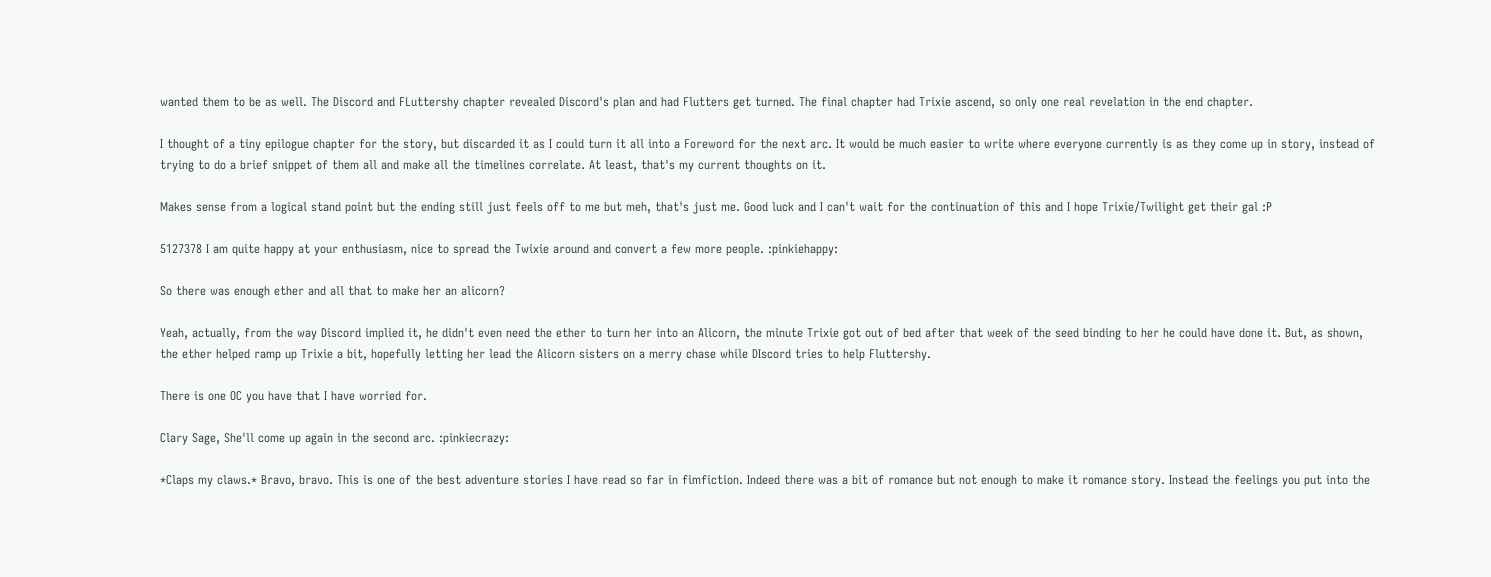wanted them to be as well. The Discord and FLuttershy chapter revealed Discord's plan and had Flutters get turned. The final chapter had Trixie ascend, so only one real revelation in the end chapter.

I thought of a tiny epilogue chapter for the story, but discarded it as I could turn it all into a Foreword for the next arc. It would be much easier to write where everyone currently is as they come up in story, instead of trying to do a brief snippet of them all and make all the timelines correlate. At least, that's my current thoughts on it.

Makes sense from a logical stand point but the ending still just feels off to me but meh, that's just me. Good luck and I can't wait for the continuation of this and I hope Trixie/Twilight get their gal :P

5127378 I am quite happy at your enthusiasm, nice to spread the Twixie around and convert a few more people. :pinkiehappy:

So there was enough ether and all that to make her an alicorn?

Yeah, actually, from the way Discord implied it, he didn't even need the ether to turn her into an Alicorn, the minute Trixie got out of bed after that week of the seed binding to her he could have done it. But, as shown, the ether helped ramp up Trixie a bit, hopefully letting her lead the Alicorn sisters on a merry chase while DIscord tries to help Fluttershy.

There is one OC you have that I have worried for.

Clary Sage, She'll come up again in the second arc. :pinkiecrazy:

*Claps my claws.* Bravo, bravo. This is one of the best adventure stories I have read so far in fimfiction. Indeed there was a bit of romance but not enough to make it romance story. Instead the feelings you put into the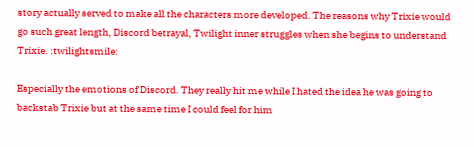story actually served to make all the characters more developed. The reasons why Trixie would go such great length, Discord betrayal, Twilight inner struggles when she begins to understand Trixie. :twilightsmile:

Especially the emotions of Discord. They really hit me while I hated the idea he was going to backstab Trixie but at the same time I could feel for him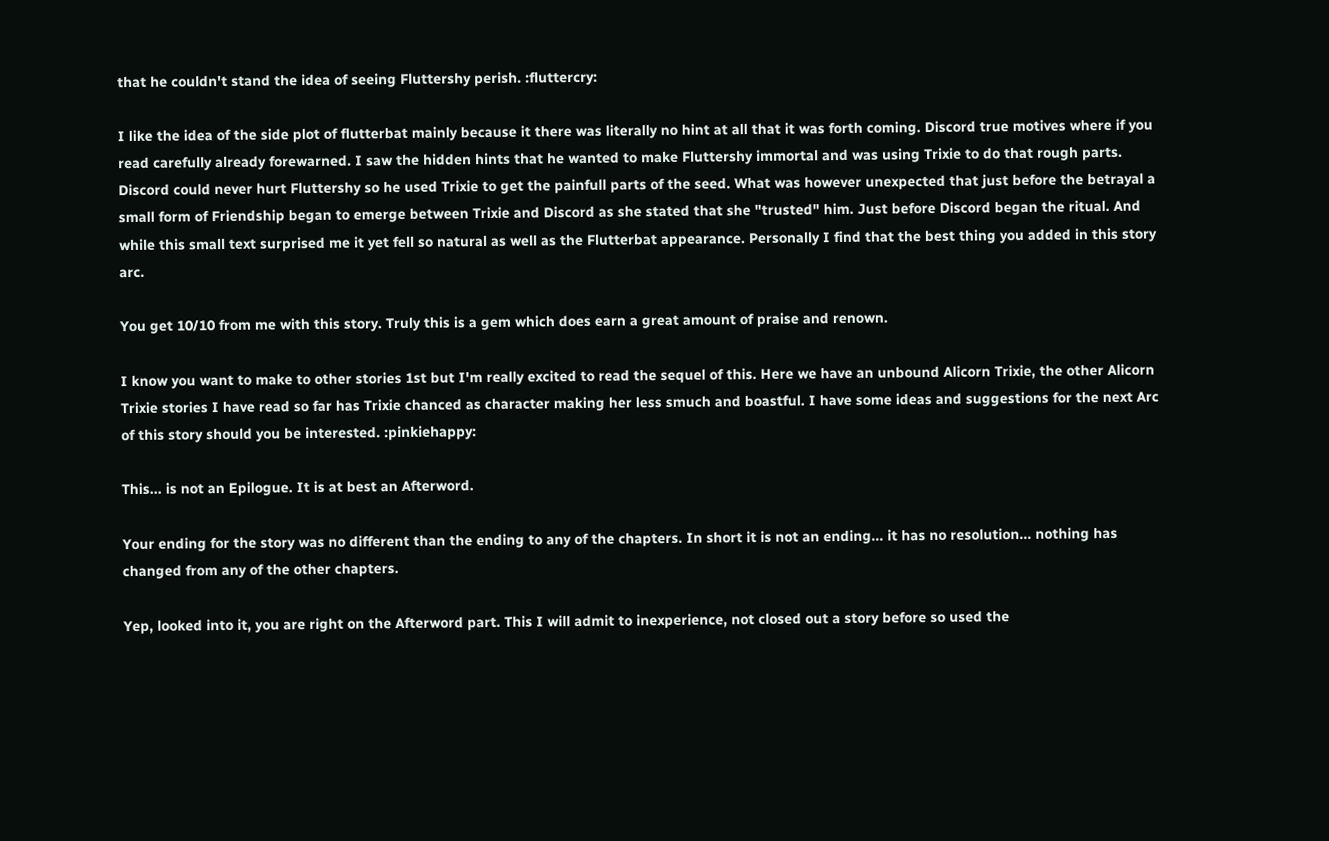that he couldn't stand the idea of seeing Fluttershy perish. :fluttercry:

I like the idea of the side plot of flutterbat mainly because it there was literally no hint at all that it was forth coming. Discord true motives where if you read carefully already forewarned. I saw the hidden hints that he wanted to make Fluttershy immortal and was using Trixie to do that rough parts. Discord could never hurt Fluttershy so he used Trixie to get the painfull parts of the seed. What was however unexpected that just before the betrayal a small form of Friendship began to emerge between Trixie and Discord as she stated that she "trusted" him. Just before Discord began the ritual. And while this small text surprised me it yet fell so natural as well as the Flutterbat appearance. Personally I find that the best thing you added in this story arc.

You get 10/10 from me with this story. Truly this is a gem which does earn a great amount of praise and renown.

I know you want to make to other stories 1st but I'm really excited to read the sequel of this. Here we have an unbound Alicorn Trixie, the other Alicorn Trixie stories I have read so far has Trixie chanced as character making her less smuch and boastful. I have some ideas and suggestions for the next Arc of this story should you be interested. :pinkiehappy:

This... is not an Epilogue. It is at best an Afterword.

Your ending for the story was no different than the ending to any of the chapters. In short it is not an ending... it has no resolution... nothing has changed from any of the other chapters.

Yep, looked into it, you are right on the Afterword part. This I will admit to inexperience, not closed out a story before so used the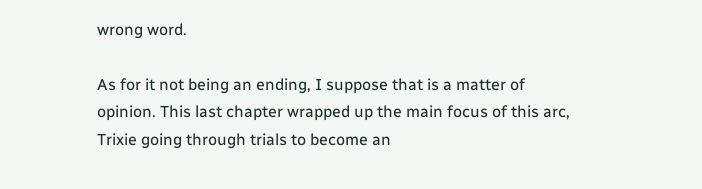wrong word.

As for it not being an ending, I suppose that is a matter of opinion. This last chapter wrapped up the main focus of this arc, Trixie going through trials to become an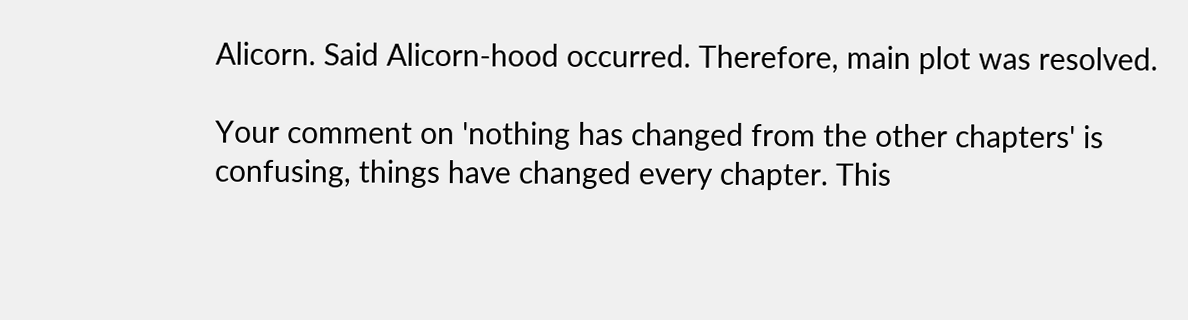Alicorn. Said Alicorn-hood occurred. Therefore, main plot was resolved.

Your comment on 'nothing has changed from the other chapters' is confusing, things have changed every chapter. This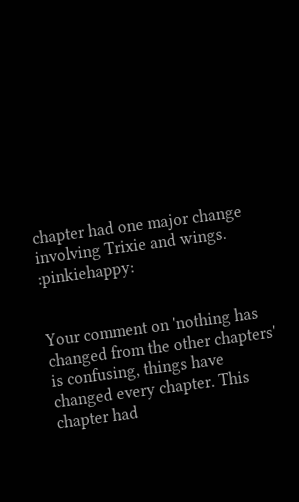chapter had one major change involving Trixie and wings. :pinkiehappy:


Your comment on 'nothing has changed from the other chapters' is confusing, things have changed every chapter. This chapter had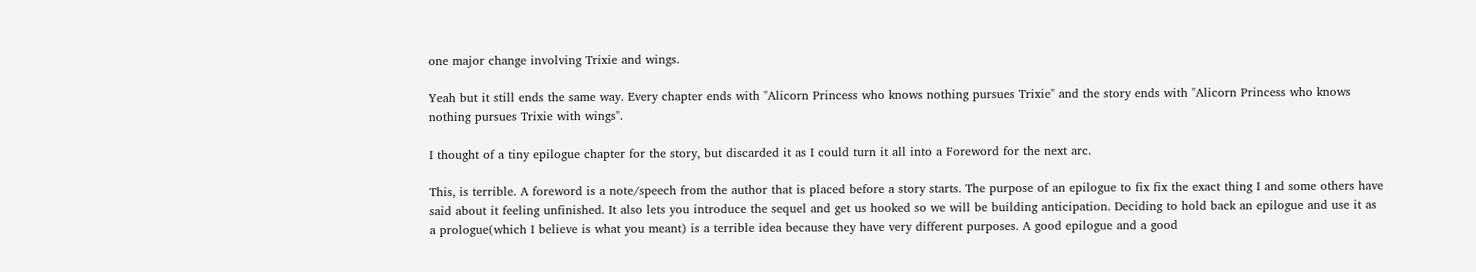one major change involving Trixie and wings.

Yeah but it still ends the same way. Every chapter ends with "Alicorn Princess who knows nothing pursues Trixie" and the story ends with "Alicorn Princess who knows nothing pursues Trixie with wings".

I thought of a tiny epilogue chapter for the story, but discarded it as I could turn it all into a Foreword for the next arc.

This, is terrible. A foreword is a note/speech from the author that is placed before a story starts. The purpose of an epilogue to fix fix the exact thing I and some others have said about it feeling unfinished. It also lets you introduce the sequel and get us hooked so we will be building anticipation. Deciding to hold back an epilogue and use it as a prologue(which I believe is what you meant) is a terrible idea because they have very different purposes. A good epilogue and a good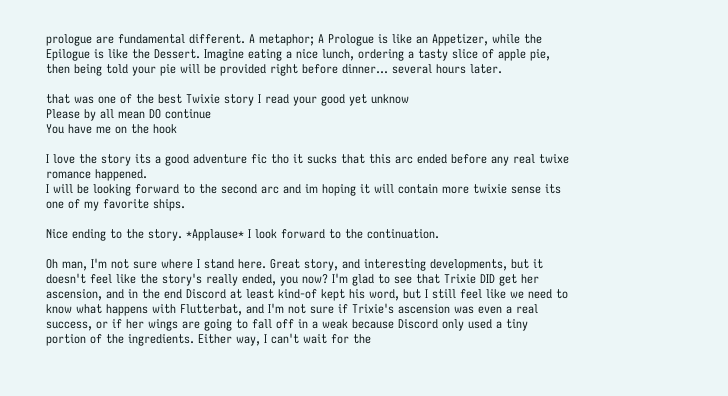prologue are fundamental different. A metaphor; A Prologue is like an Appetizer, while the Epilogue is like the Dessert. Imagine eating a nice lunch, ordering a tasty slice of apple pie, then being told your pie will be provided right before dinner... several hours later.

that was one of the best Twixie story I read your good yet unknow
Please by all mean DO continue
You have me on the hook

I love the story its a good adventure fic tho it sucks that this arc ended before any real twixe romance happened.
I will be looking forward to the second arc and im hoping it will contain more twixie sense its one of my favorite ships.

Nice ending to the story. *Applause* I look forward to the continuation.

Oh man, I'm not sure where I stand here. Great story, and interesting developments, but it doesn't feel like the story's really ended, you now? I'm glad to see that Trixie DID get her ascension, and in the end Discord at least kind-of kept his word, but I still feel like we need to know what happens with Flutterbat, and I'm not sure if Trixie's ascension was even a real success, or if her wings are going to fall off in a weak because Discord only used a tiny portion of the ingredients. Either way, I can't wait for the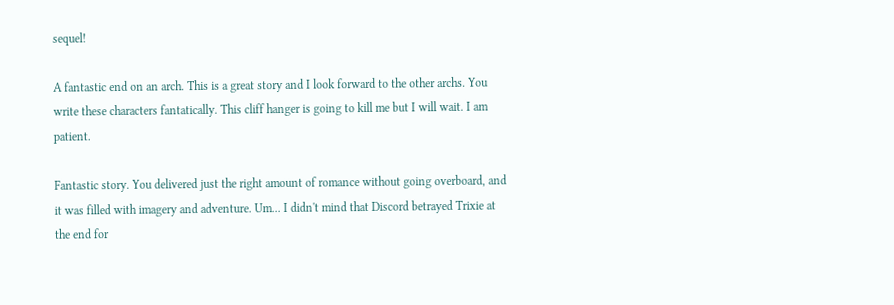sequel!

A fantastic end on an arch. This is a great story and I look forward to the other archs. You write these characters fantatically. This cliff hanger is going to kill me but I will wait. I am patient.

Fantastic story. You delivered just the right amount of romance without going overboard, and it was filled with imagery and adventure. Um... I didn't mind that Discord betrayed Trixie at the end for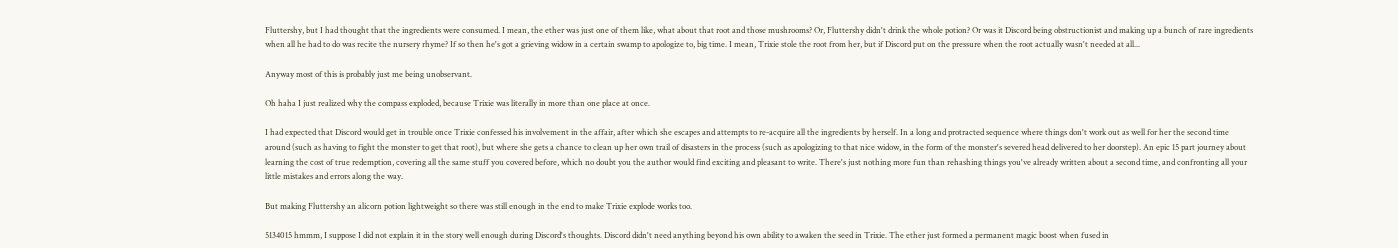Fluttershy, but I had thought that the ingredients were consumed. I mean, the ether was just one of them like, what about that root and those mushrooms? Or, Fluttershy didn't drink the whole potion? Or was it Discord being obstructionist and making up a bunch of rare ingredients when all he had to do was recite the nursery rhyme? If so then he's got a grieving widow in a certain swamp to apologize to, big time. I mean, Trixie stole the root from her, but if Discord put on the pressure when the root actually wasn't needed at all...

Anyway most of this is probably just me being unobservant.

Oh haha I just realized why the compass exploded, because Trixie was literally in more than one place at once.

I had expected that Discord would get in trouble once Trixie confessed his involvement in the affair, after which she escapes and attempts to re-acquire all the ingredients by herself. In a long and protracted sequence where things don't work out as well for her the second time around (such as having to fight the monster to get that root), but where she gets a chance to clean up her own trail of disasters in the process (such as apologizing to that nice widow, in the form of the monster's severed head delivered to her doorstep). An epic 15 part journey about learning the cost of true redemption, covering all the same stuff you covered before, which no doubt you the author would find exciting and pleasant to write. There's just nothing more fun than rehashing things you've already written about a second time, and confronting all your little mistakes and errors along the way.

But making Fluttershy an alicorn potion lightweight so there was still enough in the end to make Trixie explode works too.

5134015 hmmm, I suppose I did not explain it in the story well enough during Discord's thoughts. Discord didn't need anything beyond his own ability to awaken the seed in Trixie. The ether just formed a permanent magic boost when fused in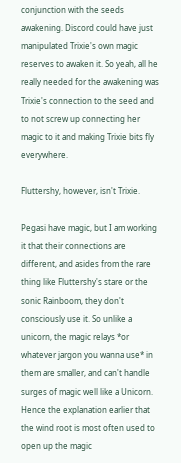conjunction with the seeds awakening. Discord could have just manipulated Trixie's own magic reserves to awaken it. So yeah, all he really needed for the awakening was Trixie's connection to the seed and to not screw up connecting her magic to it and making Trixie bits fly everywhere.

Fluttershy, however, isn't Trixie.

Pegasi have magic, but I am working it that their connections are different, and asides from the rare thing like Fluttershy's stare or the sonic Rainboom, they don't consciously use it. So unlike a unicorn, the magic relays *or whatever jargon you wanna use* in them are smaller, and can't handle surges of magic well like a Unicorn. Hence the explanation earlier that the wind root is most often used to open up the magic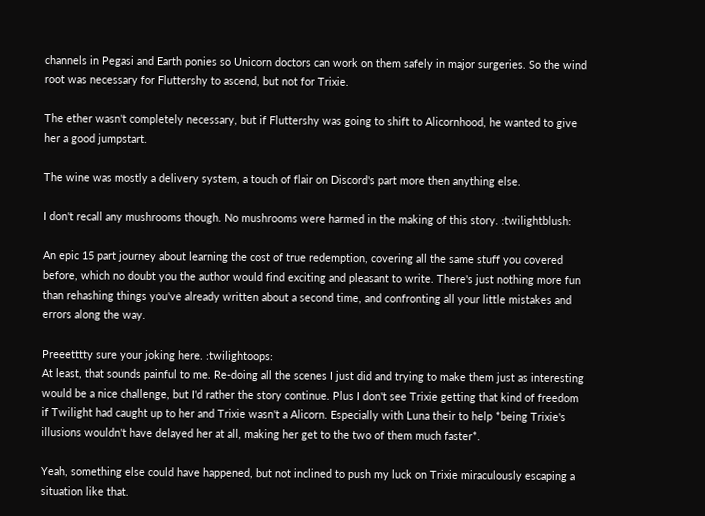channels in Pegasi and Earth ponies so Unicorn doctors can work on them safely in major surgeries. So the wind root was necessary for Fluttershy to ascend, but not for Trixie.

The ether wasn't completely necessary, but if Fluttershy was going to shift to Alicornhood, he wanted to give her a good jumpstart.

The wine was mostly a delivery system, a touch of flair on Discord's part more then anything else.

I don't recall any mushrooms though. No mushrooms were harmed in the making of this story. :twilightblush:

An epic 15 part journey about learning the cost of true redemption, covering all the same stuff you covered before, which no doubt you the author would find exciting and pleasant to write. There's just nothing more fun than rehashing things you've already written about a second time, and confronting all your little mistakes and errors along the way.

Preeetttty sure your joking here. :twilightoops:
At least, that sounds painful to me. Re-doing all the scenes I just did and trying to make them just as interesting would be a nice challenge, but I'd rather the story continue. Plus I don't see Trixie getting that kind of freedom if Twilight had caught up to her and Trixie wasn't a Alicorn. Especially with Luna their to help *being Trixie's illusions wouldn't have delayed her at all, making her get to the two of them much faster*.

Yeah, something else could have happened, but not inclined to push my luck on Trixie miraculously escaping a situation like that.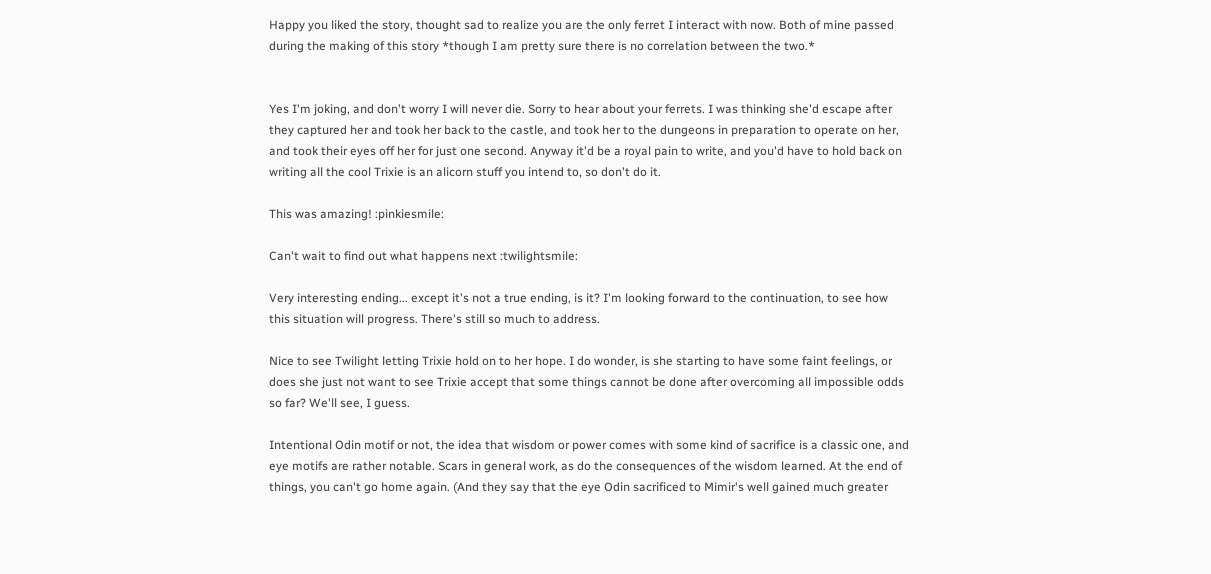Happy you liked the story, thought sad to realize you are the only ferret I interact with now. Both of mine passed during the making of this story *though I am pretty sure there is no correlation between the two.*


Yes I'm joking, and don't worry I will never die. Sorry to hear about your ferrets. I was thinking she'd escape after they captured her and took her back to the castle, and took her to the dungeons in preparation to operate on her, and took their eyes off her for just one second. Anyway it'd be a royal pain to write, and you'd have to hold back on writing all the cool Trixie is an alicorn stuff you intend to, so don't do it.

This was amazing! :pinkiesmile:

Can't wait to find out what happens next :twilightsmile:

Very interesting ending... except it's not a true ending, is it? I'm looking forward to the continuation, to see how this situation will progress. There's still so much to address.

Nice to see Twilight letting Trixie hold on to her hope. I do wonder, is she starting to have some faint feelings, or does she just not want to see Trixie accept that some things cannot be done after overcoming all impossible odds so far? We'll see, I guess.

Intentional Odin motif or not, the idea that wisdom or power comes with some kind of sacrifice is a classic one, and eye motifs are rather notable. Scars in general work, as do the consequences of the wisdom learned. At the end of things, you can't go home again. (And they say that the eye Odin sacrificed to Mimir's well gained much greater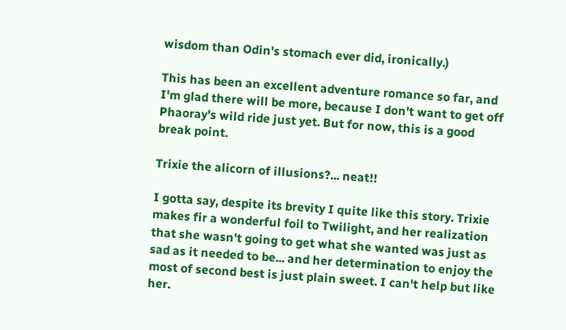wisdom than Odin's stomach ever did, ironically.)

This has been an excellent adventure romance so far, and I'm glad there will be more, because I don't want to get off Phaoray's wild ride just yet. But for now, this is a good break point.

Trixie the alicorn of illusions?... neat!!

I gotta say, despite its brevity I quite like this story. Trixie makes fir a wonderful foil to Twilight, and her realization that she wasn't going to get what she wanted was just as sad as it needed to be... and her determination to enjoy the most of second best is just plain sweet. I can't help but like her.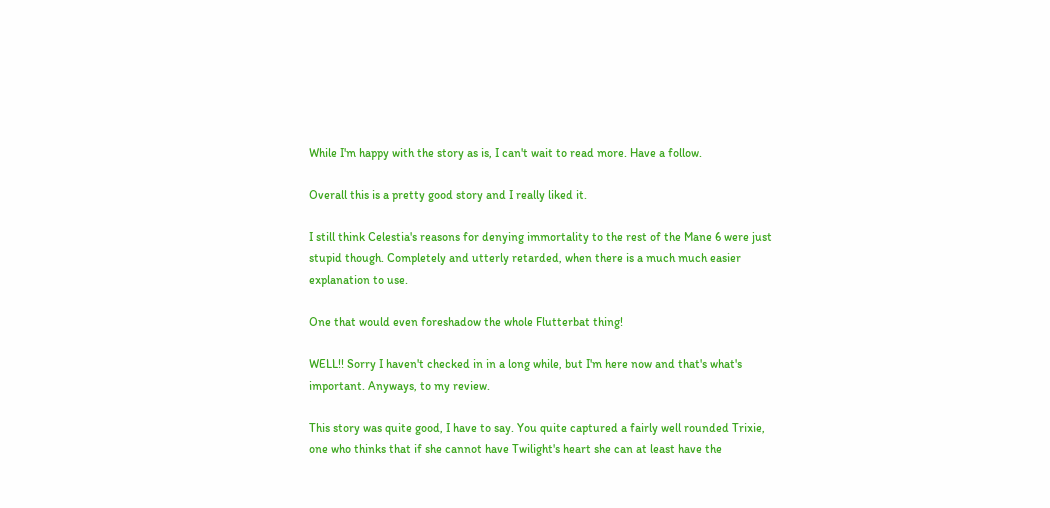While I'm happy with the story as is, I can't wait to read more. Have a follow.

Overall this is a pretty good story and I really liked it.

I still think Celestia's reasons for denying immortality to the rest of the Mane 6 were just stupid though. Completely and utterly retarded, when there is a much much easier explanation to use.

One that would even foreshadow the whole Flutterbat thing!

WELL!! Sorry I haven't checked in in a long while, but I'm here now and that's what's important. Anyways, to my review.

This story was quite good, I have to say. You quite captured a fairly well rounded Trixie, one who thinks that if she cannot have Twilight's heart she can at least have the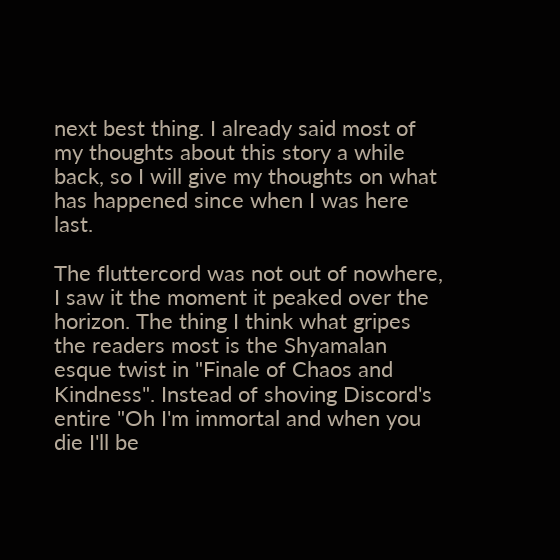next best thing. I already said most of my thoughts about this story a while back, so I will give my thoughts on what has happened since when I was here last.

The fluttercord was not out of nowhere, I saw it the moment it peaked over the horizon. The thing I think what gripes the readers most is the Shyamalan esque twist in "Finale of Chaos and Kindness". Instead of shoving Discord's entire "Oh I'm immortal and when you die I'll be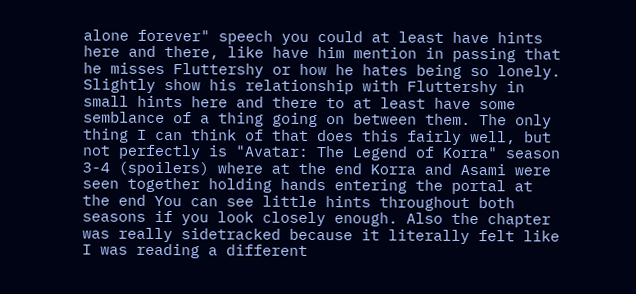alone forever" speech you could at least have hints here and there, like have him mention in passing that he misses Fluttershy or how he hates being so lonely. Slightly show his relationship with Fluttershy in small hints here and there to at least have some semblance of a thing going on between them. The only thing I can think of that does this fairly well, but not perfectly is "Avatar: The Legend of Korra" season 3-4 (spoilers) where at the end Korra and Asami were seen together holding hands entering the portal at the end You can see little hints throughout both seasons if you look closely enough. Also the chapter was really sidetracked because it literally felt like I was reading a different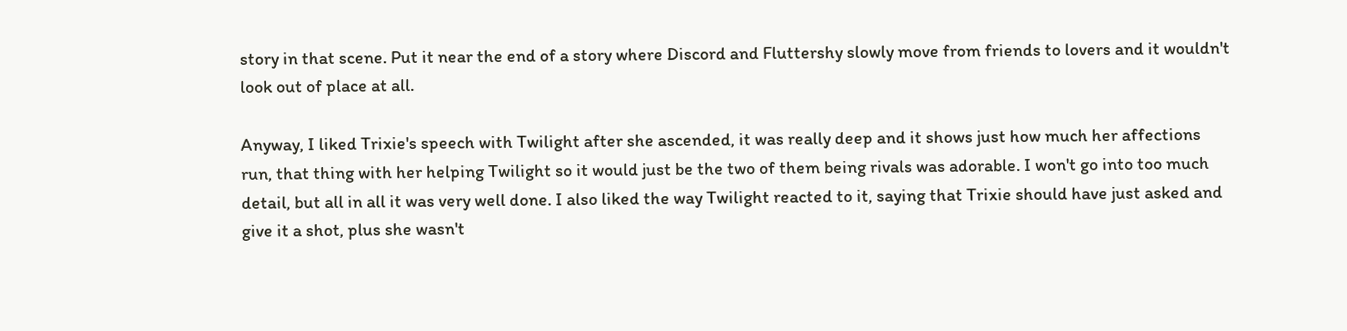story in that scene. Put it near the end of a story where Discord and Fluttershy slowly move from friends to lovers and it wouldn't look out of place at all.

Anyway, I liked Trixie's speech with Twilight after she ascended, it was really deep and it shows just how much her affections run, that thing with her helping Twilight so it would just be the two of them being rivals was adorable. I won't go into too much detail, but all in all it was very well done. I also liked the way Twilight reacted to it, saying that Trixie should have just asked and give it a shot, plus she wasn't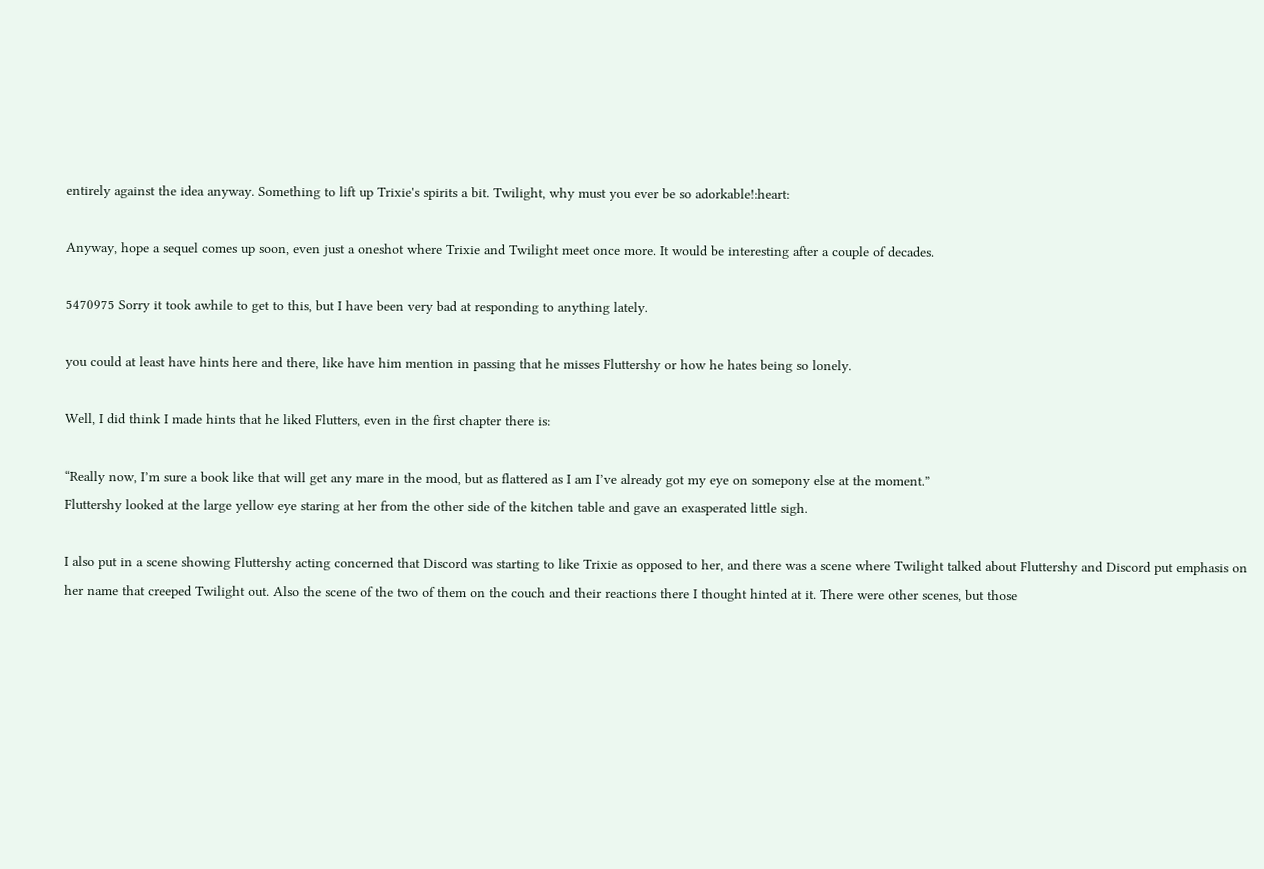entirely against the idea anyway. Something to lift up Trixie's spirits a bit. Twilight, why must you ever be so adorkable!:heart:

Anyway, hope a sequel comes up soon, even just a oneshot where Trixie and Twilight meet once more. It would be interesting after a couple of decades.

5470975 Sorry it took awhile to get to this, but I have been very bad at responding to anything lately.

you could at least have hints here and there, like have him mention in passing that he misses Fluttershy or how he hates being so lonely.

Well, I did think I made hints that he liked Flutters, even in the first chapter there is:

“Really now, I’m sure a book like that will get any mare in the mood, but as flattered as I am I’ve already got my eye on somepony else at the moment.”
Fluttershy looked at the large yellow eye staring at her from the other side of the kitchen table and gave an exasperated little sigh.

I also put in a scene showing Fluttershy acting concerned that Discord was starting to like Trixie as opposed to her, and there was a scene where Twilight talked about Fluttershy and Discord put emphasis on her name that creeped Twilight out. Also the scene of the two of them on the couch and their reactions there I thought hinted at it. There were other scenes, but those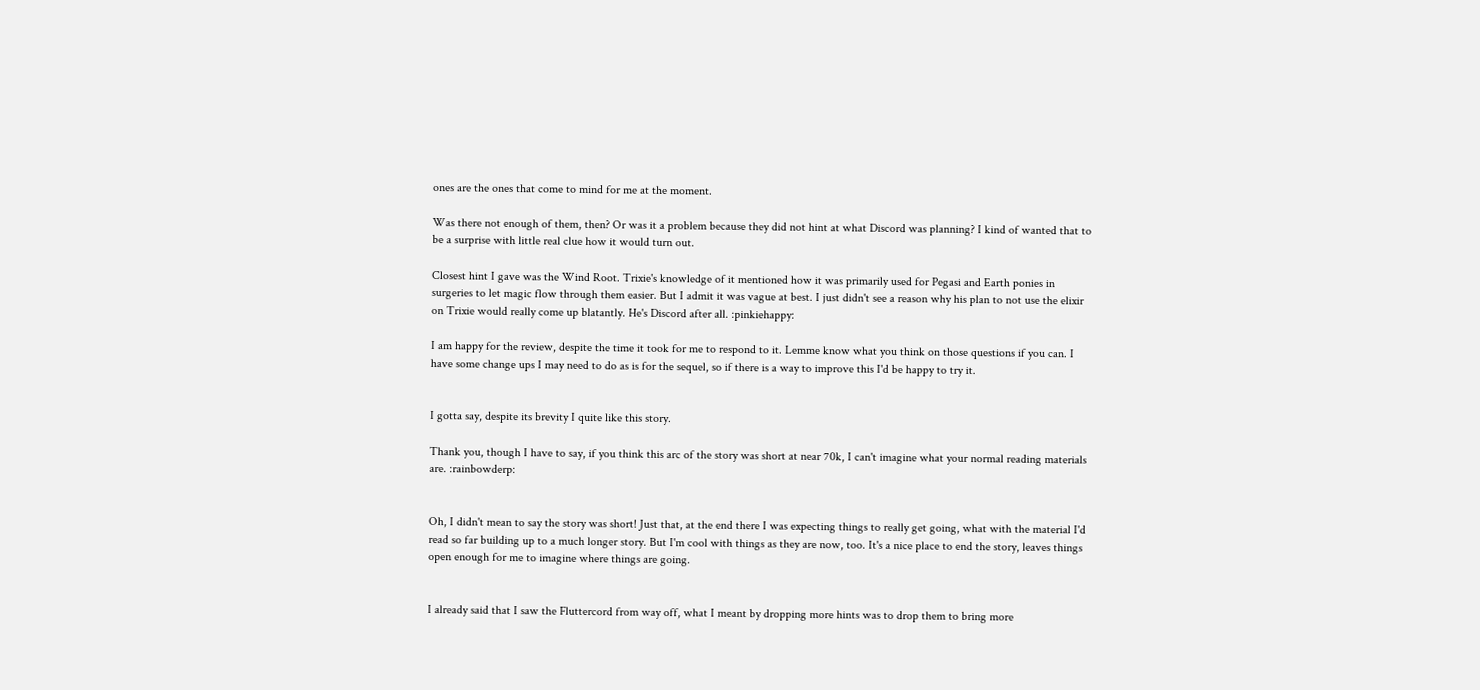ones are the ones that come to mind for me at the moment.

Was there not enough of them, then? Or was it a problem because they did not hint at what Discord was planning? I kind of wanted that to be a surprise with little real clue how it would turn out.

Closest hint I gave was the Wind Root. Trixie's knowledge of it mentioned how it was primarily used for Pegasi and Earth ponies in surgeries to let magic flow through them easier. But I admit it was vague at best. I just didn't see a reason why his plan to not use the elixir on Trixie would really come up blatantly. He's Discord after all. :pinkiehappy:

I am happy for the review, despite the time it took for me to respond to it. Lemme know what you think on those questions if you can. I have some change ups I may need to do as is for the sequel, so if there is a way to improve this I'd be happy to try it.


I gotta say, despite its brevity I quite like this story.

Thank you, though I have to say, if you think this arc of the story was short at near 70k, I can't imagine what your normal reading materials are. :rainbowderp:


Oh, I didn't mean to say the story was short! Just that, at the end there I was expecting things to really get going, what with the material I'd read so far building up to a much longer story. But I'm cool with things as they are now, too. It's a nice place to end the story, leaves things open enough for me to imagine where things are going.


I already said that I saw the Fluttercord from way off, what I meant by dropping more hints was to drop them to bring more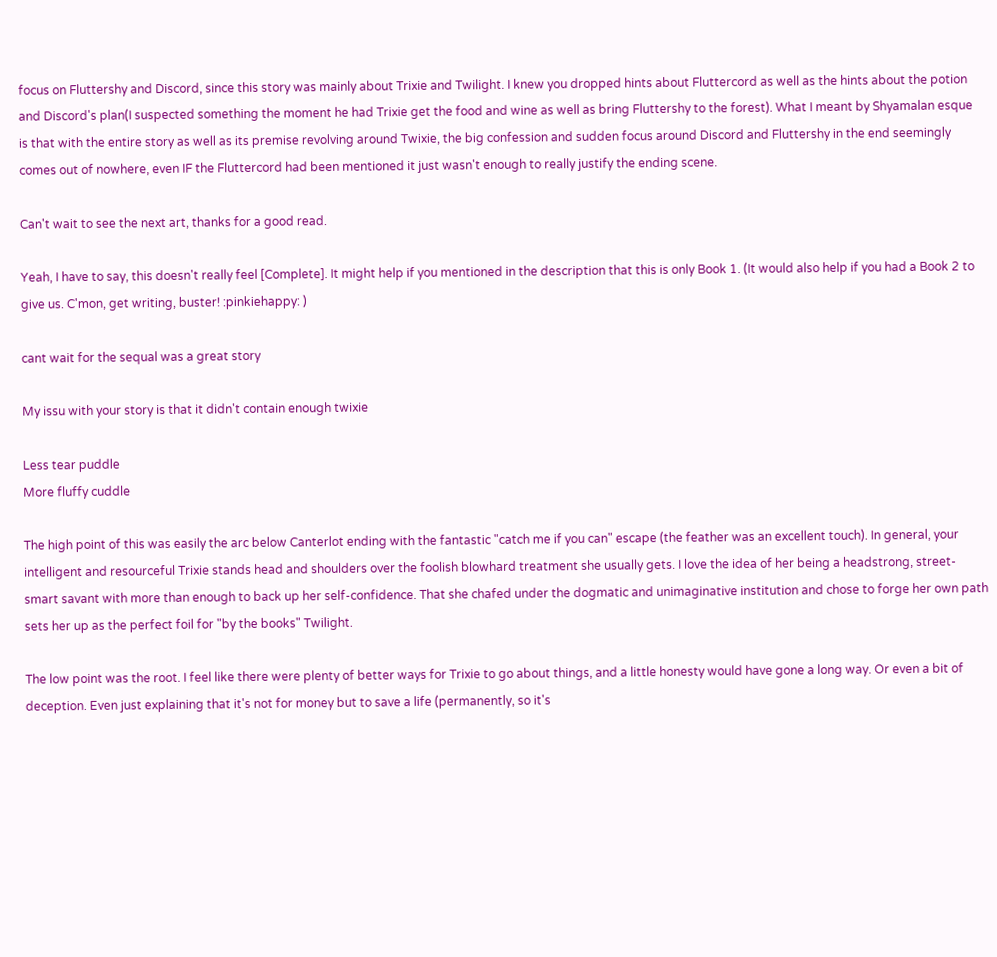focus on Fluttershy and Discord, since this story was mainly about Trixie and Twilight. I knew you dropped hints about Fluttercord as well as the hints about the potion and Discord's plan(I suspected something the moment he had Trixie get the food and wine as well as bring Fluttershy to the forest). What I meant by Shyamalan esque is that with the entire story as well as its premise revolving around Twixie, the big confession and sudden focus around Discord and Fluttershy in the end seemingly comes out of nowhere, even IF the Fluttercord had been mentioned it just wasn't enough to really justify the ending scene.

Can't wait to see the next art, thanks for a good read.

Yeah, I have to say, this doesn't really feel [Complete]. It might help if you mentioned in the description that this is only Book 1. (It would also help if you had a Book 2 to give us. C'mon, get writing, buster! :pinkiehappy: )

cant wait for the sequal was a great story

My issu with your story is that it didn't contain enough twixie

Less tear puddle
More fluffy cuddle

The high point of this was easily the arc below Canterlot ending with the fantastic "catch me if you can" escape (the feather was an excellent touch). In general, your intelligent and resourceful Trixie stands head and shoulders over the foolish blowhard treatment she usually gets. I love the idea of her being a headstrong, street-smart savant with more than enough to back up her self-confidence. That she chafed under the dogmatic and unimaginative institution and chose to forge her own path sets her up as the perfect foil for "by the books" Twilight.

The low point was the root. I feel like there were plenty of better ways for Trixie to go about things, and a little honesty would have gone a long way. Or even a bit of deception. Even just explaining that it's not for money but to save a life (permanently, so it's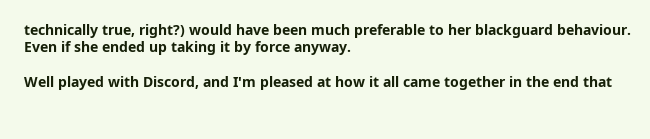technically true, right?) would have been much preferable to her blackguard behaviour. Even if she ended up taking it by force anyway.

Well played with Discord, and I'm pleased at how it all came together in the end that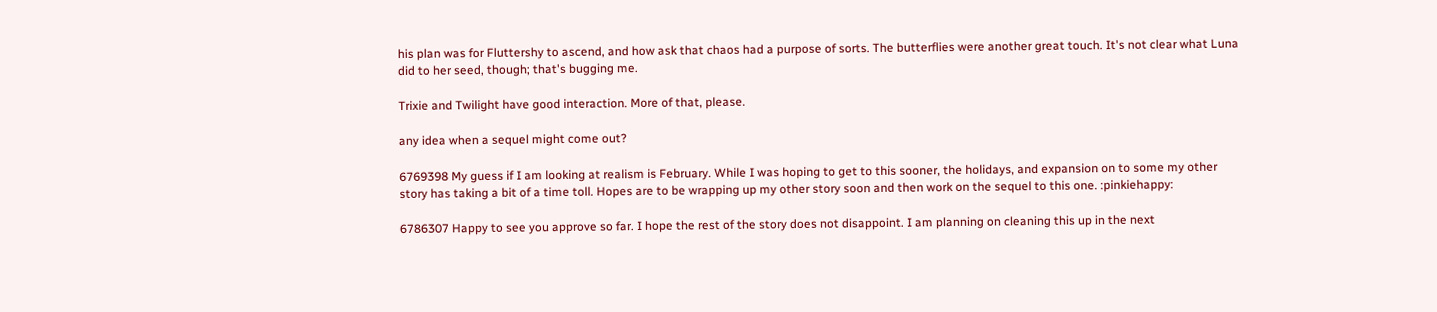his plan was for Fluttershy to ascend, and how ask that chaos had a purpose of sorts. The butterflies were another great touch. It's not clear what Luna did to her seed, though; that's bugging me.

Trixie and Twilight have good interaction. More of that, please.

any idea when a sequel might come out?

6769398 My guess if I am looking at realism is February. While I was hoping to get to this sooner, the holidays, and expansion on to some my other story has taking a bit of a time toll. Hopes are to be wrapping up my other story soon and then work on the sequel to this one. :pinkiehappy:

6786307 Happy to see you approve so far. I hope the rest of the story does not disappoint. I am planning on cleaning this up in the next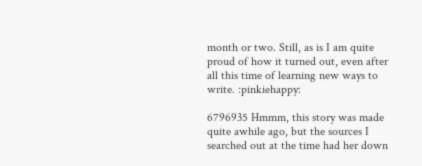month or two. Still, as is I am quite proud of how it turned out, even after all this time of learning new ways to write. :pinkiehappy:

6796935 Hmmm, this story was made quite awhile ago, but the sources I searched out at the time had her down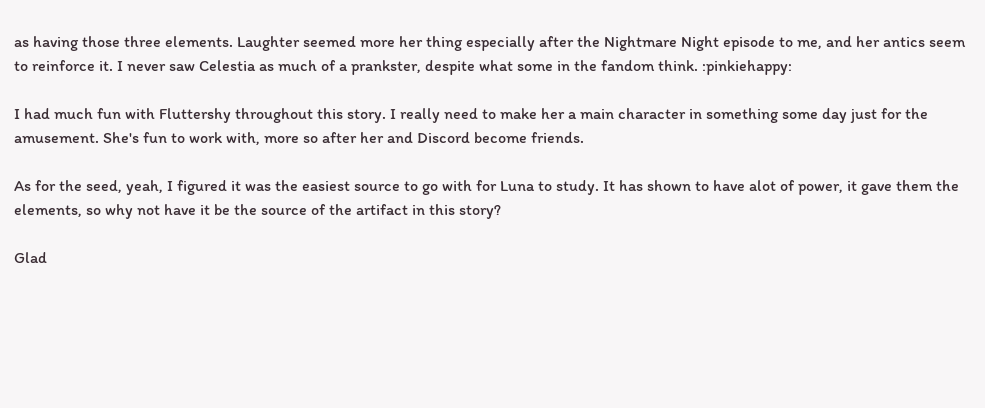as having those three elements. Laughter seemed more her thing especially after the Nightmare Night episode to me, and her antics seem to reinforce it. I never saw Celestia as much of a prankster, despite what some in the fandom think. :pinkiehappy:

I had much fun with Fluttershy throughout this story. I really need to make her a main character in something some day just for the amusement. She's fun to work with, more so after her and Discord become friends.

As for the seed, yeah, I figured it was the easiest source to go with for Luna to study. It has shown to have alot of power, it gave them the elements, so why not have it be the source of the artifact in this story?

Glad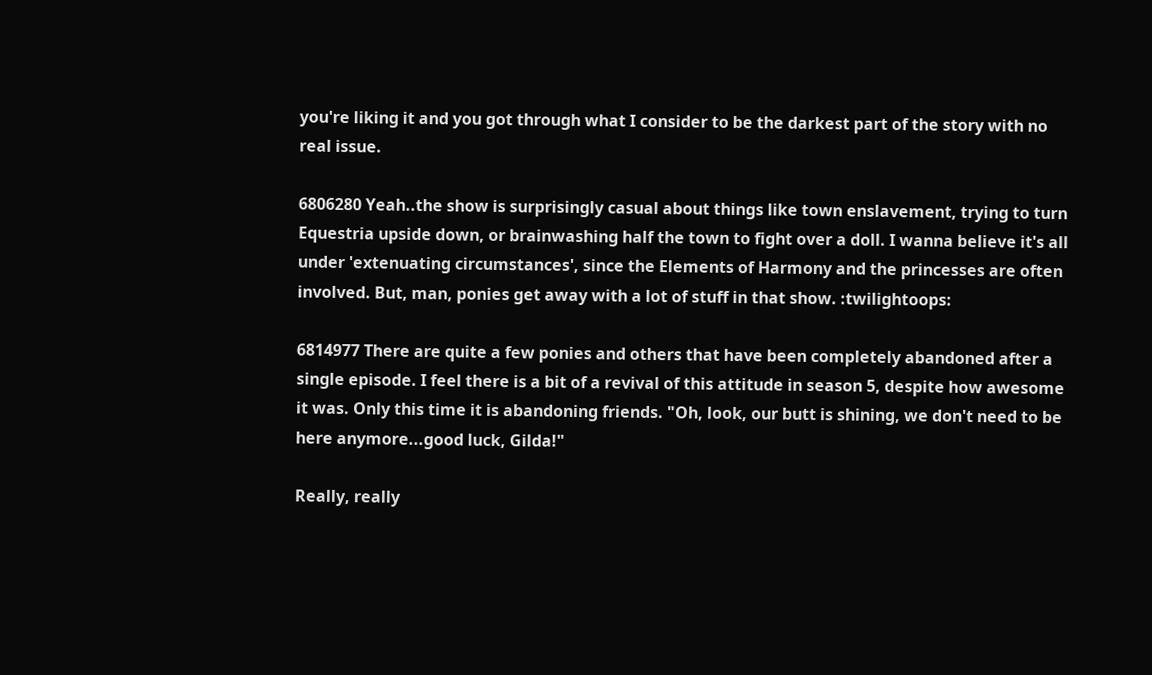you're liking it and you got through what I consider to be the darkest part of the story with no real issue.

6806280 Yeah..the show is surprisingly casual about things like town enslavement, trying to turn Equestria upside down, or brainwashing half the town to fight over a doll. I wanna believe it's all under 'extenuating circumstances', since the Elements of Harmony and the princesses are often involved. But, man, ponies get away with a lot of stuff in that show. :twilightoops:

6814977 There are quite a few ponies and others that have been completely abandoned after a single episode. I feel there is a bit of a revival of this attitude in season 5, despite how awesome it was. Only this time it is abandoning friends. "Oh, look, our butt is shining, we don't need to be here anymore...good luck, Gilda!"

Really, really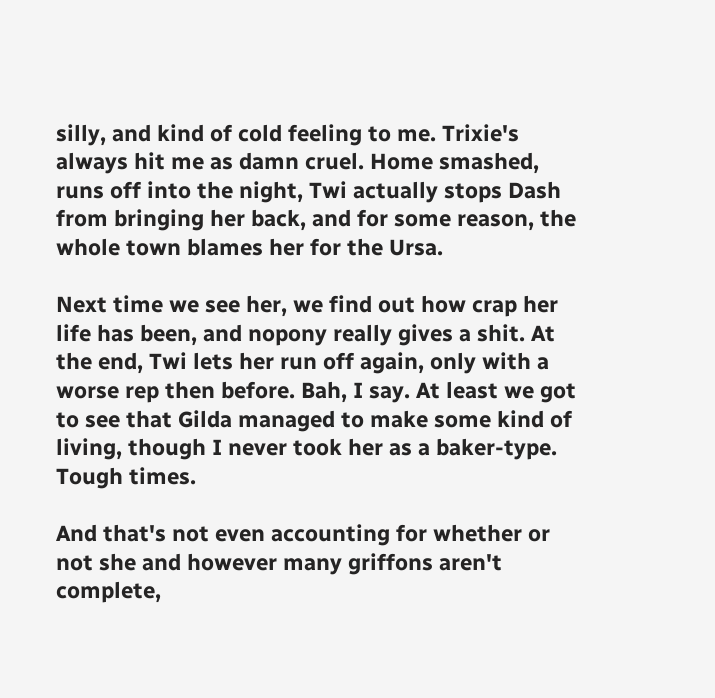silly, and kind of cold feeling to me. Trixie's always hit me as damn cruel. Home smashed, runs off into the night, Twi actually stops Dash from bringing her back, and for some reason, the whole town blames her for the Ursa.

Next time we see her, we find out how crap her life has been, and nopony really gives a shit. At the end, Twi lets her run off again, only with a worse rep then before. Bah, I say. At least we got to see that Gilda managed to make some kind of living, though I never took her as a baker-type. Tough times.

And that's not even accounting for whether or not she and however many griffons aren't complete,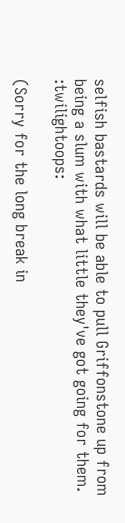selfish bastards will be able to pull Griffonstone up from being a slum with what little they've got going for them. :twilightoops:

(Sorry for the long break in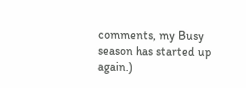comments, my Busy season has started up again.)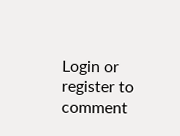Login or register to comment